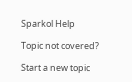Sparkol Help

Topic not covered?

Start a new topic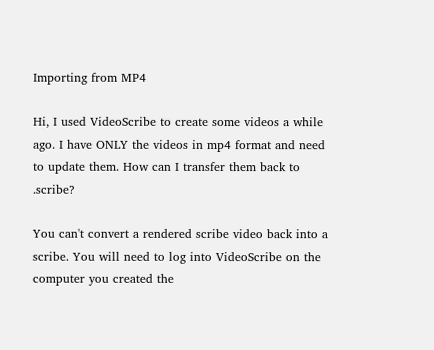Importing from MP4

Hi, I used VideoScribe to create some videos a while ago. I have ONLY the videos in mp4 format and need to update them. How can I transfer them back to .scribe?

You can't convert a rendered scribe video back into a scribe. You will need to log into VideoScribe on the computer you created the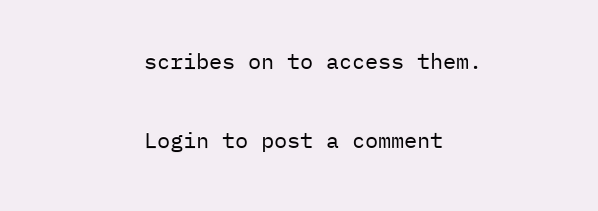scribes on to access them.

Login to post a comment